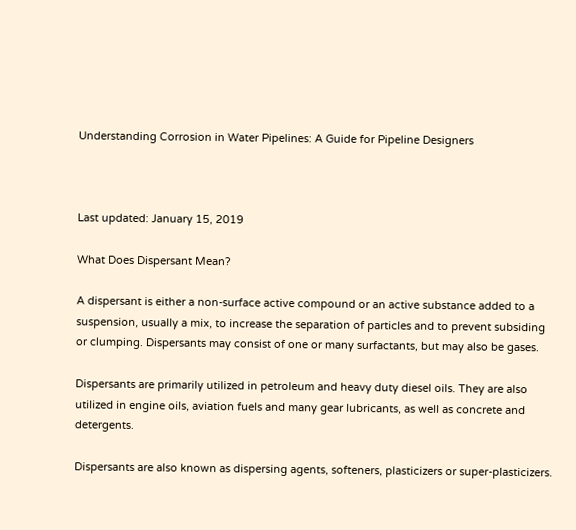Understanding Corrosion in Water Pipelines: A Guide for Pipeline Designers



Last updated: January 15, 2019

What Does Dispersant Mean?

A dispersant is either a non-surface active compound or an active substance added to a suspension, usually a mix, to increase the separation of particles and to prevent subsiding or clumping. Dispersants may consist of one or many surfactants, but may also be gases.

Dispersants are primarily utilized in petroleum and heavy duty diesel oils. They are also utilized in engine oils, aviation fuels and many gear lubricants, as well as concrete and detergents.

Dispersants are also known as dispersing agents, softeners, plasticizers or super-plasticizers.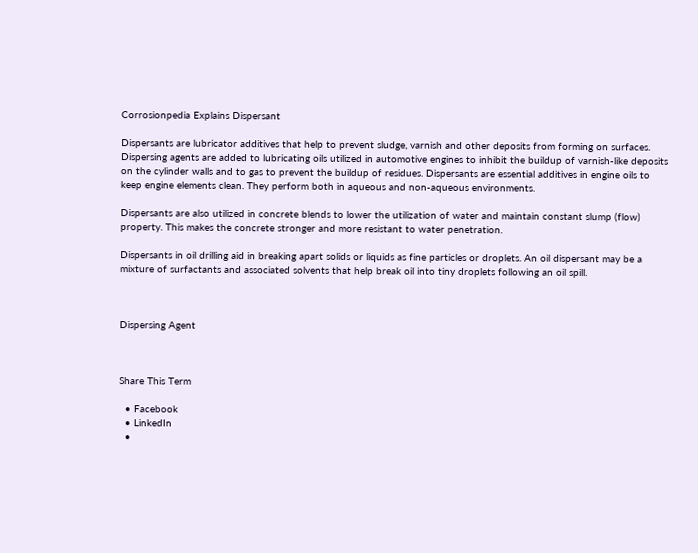Corrosionpedia Explains Dispersant

Dispersants are lubricator additives that help to prevent sludge, varnish and other deposits from forming on surfaces. Dispersing agents are added to lubricating oils utilized in automotive engines to inhibit the buildup of varnish-like deposits on the cylinder walls and to gas to prevent the buildup of residues. Dispersants are essential additives in engine oils to keep engine elements clean. They perform both in aqueous and non-aqueous environments.

Dispersants are also utilized in concrete blends to lower the utilization of water and maintain constant slump (flow) property. This makes the concrete stronger and more resistant to water penetration.

Dispersants in oil drilling aid in breaking apart solids or liquids as fine particles or droplets. An oil dispersant may be a mixture of surfactants and associated solvents that help break oil into tiny droplets following an oil spill.



Dispersing Agent



Share This Term

  • Facebook
  • LinkedIn
  •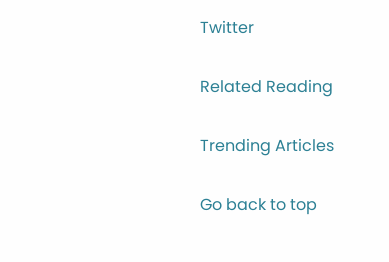Twitter

Related Reading

Trending Articles

Go back to top